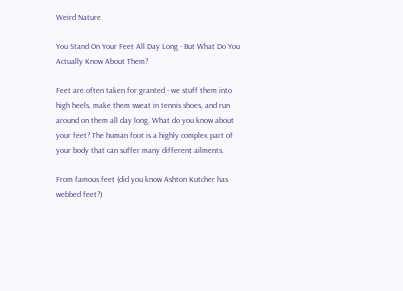Weird Nature

You Stand On Your Feet All Day Long - But What Do You Actually Know About Them?

Feet are often taken for granted - we stuff them into high heels, make them sweat in tennis shoes, and run around on them all day long. What do you know about your feet? The human foot is a highly complex part of your body that can suffer many different ailments.

From famous feet (did you know Ashton Kutcher has webbed feet?)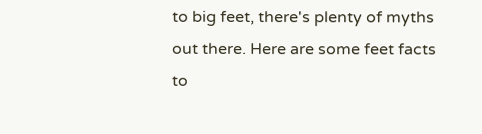to big feet, there's plenty of myths out there. Here are some feet facts to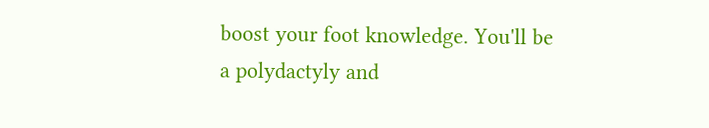boost your foot knowledge. You'll be a polydactyly and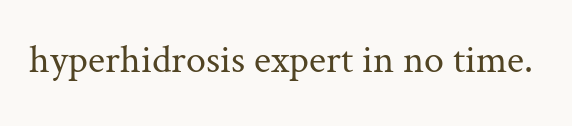hyperhidrosis expert in no time.